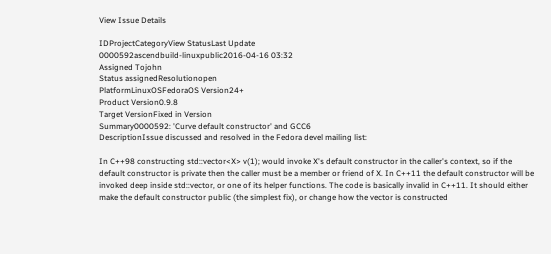View Issue Details

IDProjectCategoryView StatusLast Update
0000592ascendbuild-linuxpublic2016-04-16 03:32
Assigned Tojohn
Status assignedResolutionopen
PlatformLinuxOSFedoraOS Version24+
Product Version0.9.8
Target VersionFixed in Version
Summary0000592: 'Curve default constructor' and GCC6
DescriptionIssue discussed and resolved in the Fedora devel mailing list:

In C++98 constructing std::vector<X> v(1); would invoke X's default constructor in the caller's context, so if the default constructor is private then the caller must be a member or friend of X. In C++11 the default constructor will be invoked deep inside std::vector, or one of its helper functions. The code is basically invalid in C++11. It should either make the default constructor public (the simplest fix), or change how the vector is constructed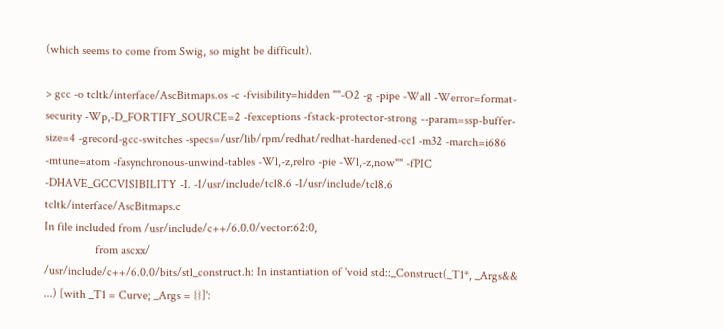(which seems to come from Swig, so might be difficult).

> gcc -o tcltk/interface/AscBitmaps.os -c -fvisibility=hidden ""-O2 -g -pipe -Wall -Werror=format-security -Wp,-D_FORTIFY_SOURCE=2 -fexceptions -fstack-protector-strong --param=ssp-buffer-size=4 -grecord-gcc-switches -specs=/usr/lib/rpm/redhat/redhat-hardened-cc1 -m32 -march=i686 -mtune=atom -fasynchronous-unwind-tables -Wl,-z,relro -pie -Wl,-z,now"" -fPIC -DHAVE_GCCVISIBILITY -I. -I/usr/include/tcl8.6 -I/usr/include/tcl8.6 tcltk/interface/AscBitmaps.c
In file included from /usr/include/c++/6.0.0/vector:62:0,
                 from ascxx/
/usr/include/c++/6.0.0/bits/stl_construct.h: In instantiation of 'void std::_Construct(_T1*, _Args&& ...) [with _T1 = Curve; _Args = {}]':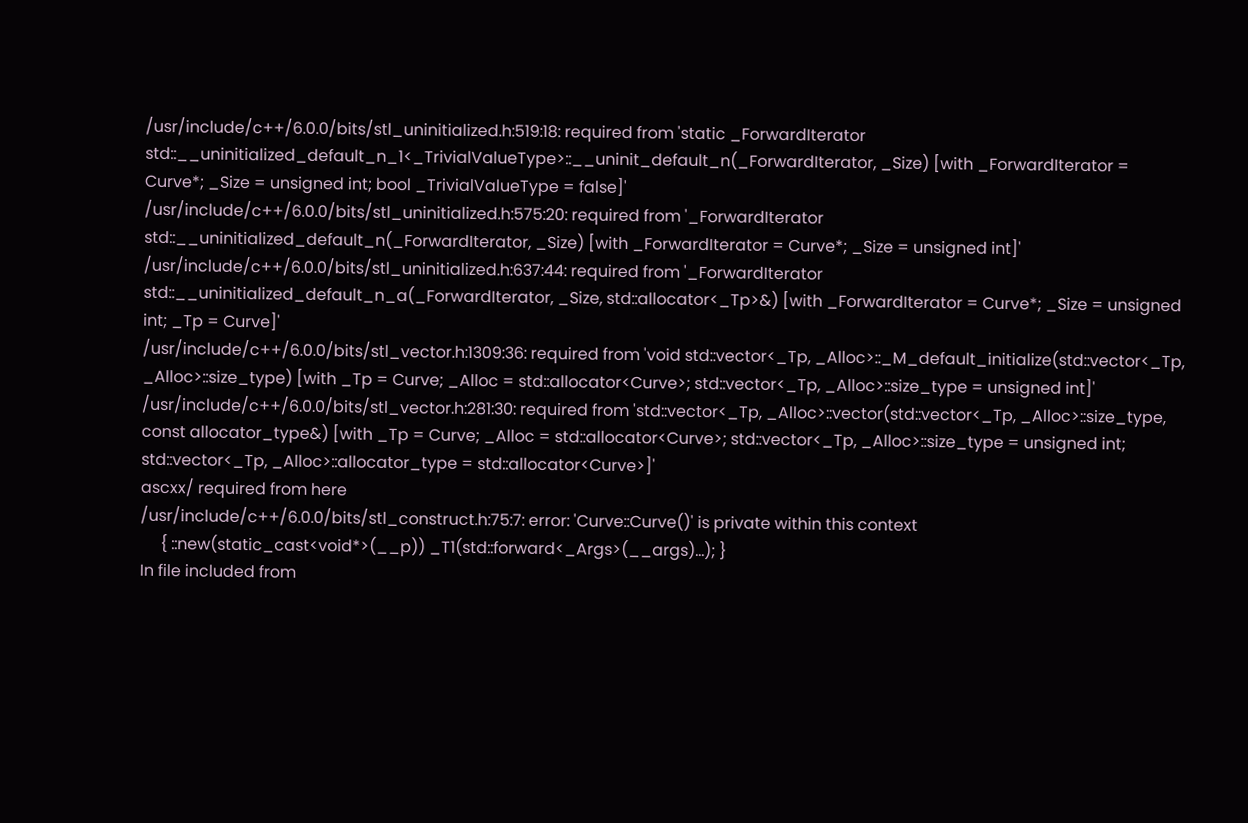/usr/include/c++/6.0.0/bits/stl_uninitialized.h:519:18: required from 'static _ForwardIterator std::__uninitialized_default_n_1<_TrivialValueType>::__uninit_default_n(_ForwardIterator, _Size) [with _ForwardIterator = Curve*; _Size = unsigned int; bool _TrivialValueType = false]'
/usr/include/c++/6.0.0/bits/stl_uninitialized.h:575:20: required from '_ForwardIterator std::__uninitialized_default_n(_ForwardIterator, _Size) [with _ForwardIterator = Curve*; _Size = unsigned int]'
/usr/include/c++/6.0.0/bits/stl_uninitialized.h:637:44: required from '_ForwardIterator std::__uninitialized_default_n_a(_ForwardIterator, _Size, std::allocator<_Tp>&) [with _ForwardIterator = Curve*; _Size = unsigned int; _Tp = Curve]'
/usr/include/c++/6.0.0/bits/stl_vector.h:1309:36: required from 'void std::vector<_Tp, _Alloc>::_M_default_initialize(std::vector<_Tp, _Alloc>::size_type) [with _Tp = Curve; _Alloc = std::allocator<Curve>; std::vector<_Tp, _Alloc>::size_type = unsigned int]'
/usr/include/c++/6.0.0/bits/stl_vector.h:281:30: required from 'std::vector<_Tp, _Alloc>::vector(std::vector<_Tp, _Alloc>::size_type, const allocator_type&) [with _Tp = Curve; _Alloc = std::allocator<Curve>; std::vector<_Tp, _Alloc>::size_type = unsigned int; std::vector<_Tp, _Alloc>::allocator_type = std::allocator<Curve>]'
ascxx/ required from here
/usr/include/c++/6.0.0/bits/stl_construct.h:75:7: error: 'Curve::Curve()' is private within this context
     { ::new(static_cast<void*>(__p)) _T1(std::forward<_Args>(__args)...); }
In file included from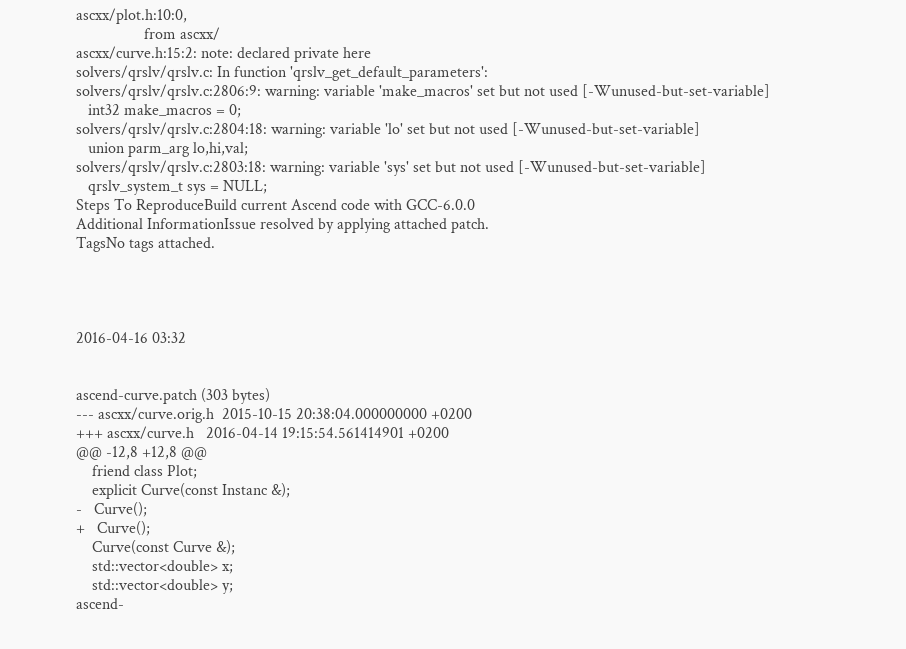ascxx/plot.h:10:0,
                 from ascxx/
ascxx/curve.h:15:2: note: declared private here
solvers/qrslv/qrslv.c: In function 'qrslv_get_default_parameters':
solvers/qrslv/qrslv.c:2806:9: warning: variable 'make_macros' set but not used [-Wunused-but-set-variable]
   int32 make_macros = 0;
solvers/qrslv/qrslv.c:2804:18: warning: variable 'lo' set but not used [-Wunused-but-set-variable]
   union parm_arg lo,hi,val;
solvers/qrslv/qrslv.c:2803:18: warning: variable 'sys' set but not used [-Wunused-but-set-variable]
   qrslv_system_t sys = NULL;
Steps To ReproduceBuild current Ascend code with GCC-6.0.0
Additional InformationIssue resolved by applying attached patch.
TagsNo tags attached.




2016-04-16 03:32


ascend-curve.patch (303 bytes)
--- ascxx/curve.orig.h  2015-10-15 20:38:04.000000000 +0200
+++ ascxx/curve.h   2016-04-14 19:15:54.561414901 +0200
@@ -12,8 +12,8 @@
    friend class Plot;
    explicit Curve(const Instanc &);
-   Curve();
+   Curve();
    Curve(const Curve &);
    std::vector<double> x;
    std::vector<double> y;
ascend-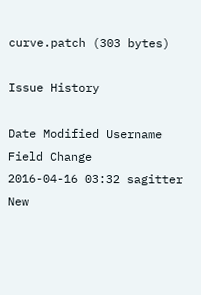curve.patch (303 bytes)

Issue History

Date Modified Username Field Change
2016-04-16 03:32 sagitter New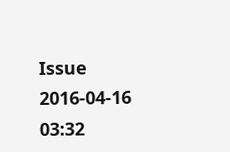Issue
2016-04-16 03:32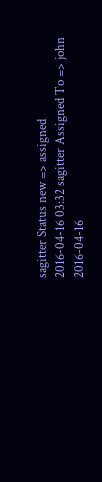sagitter Status new => assigned
2016-04-16 03:32 sagitter Assigned To => john
2016-04-16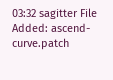03:32 sagitter File Added: ascend-curve.patch